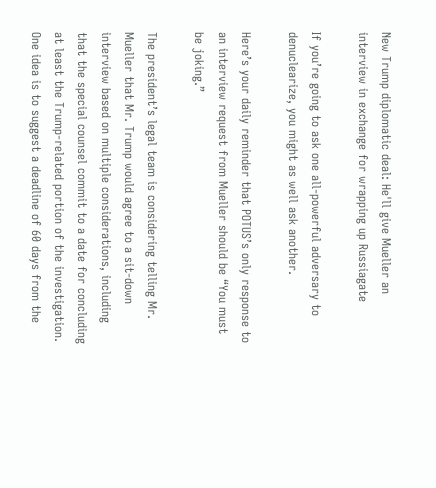New Trump diplomatic deal: He'll give Mueller an interview in exchange for wrapping up Russiagate

If you’re going to ask one all-powerful adversary to denuclearize, you might as well ask another.

Here’s your daily reminder that POTUS’s only response to an interview request from Mueller should be “You must be joking.”

The president’s legal team is considering telling Mr. Mueller that Mr. Trump would agree to a sit-down interview based on multiple considerations, including that the special counsel commit to a date for concluding at least the Trump-related portion of the investigation. One idea is to suggest a deadline of 60 days from the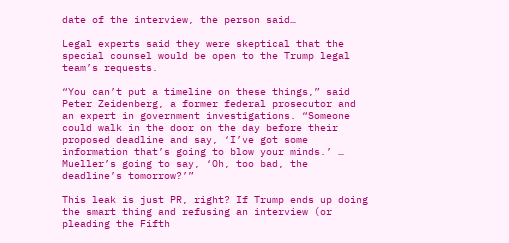date of the interview, the person said…

Legal experts said they were skeptical that the special counsel would be open to the Trump legal team’s requests.

“You can’t put a timeline on these things,” said Peter Zeidenberg, a former federal prosecutor and an expert in government investigations. “Someone could walk in the door on the day before their proposed deadline and say, ‘I’ve got some information that’s going to blow your minds.’ … Mueller’s going to say, ‘Oh, too bad, the deadline’s tomorrow?’”

This leak is just PR, right? If Trump ends up doing the smart thing and refusing an interview (or pleading the Fifth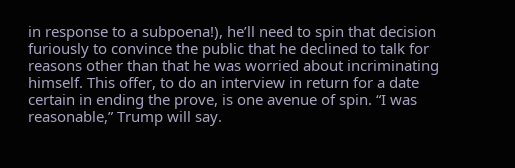in response to a subpoena!), he’ll need to spin that decision furiously to convince the public that he declined to talk for reasons other than that he was worried about incriminating himself. This offer, to do an interview in return for a date certain in ending the prove, is one avenue of spin. “I was reasonable,” Trump will say.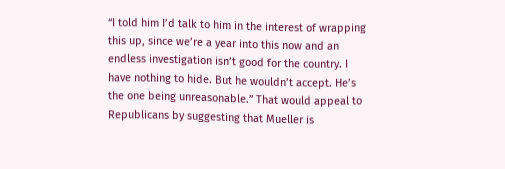“I told him I’d talk to him in the interest of wrapping this up, since we’re a year into this now and an endless investigation isn’t good for the country. I have nothing to hide. But he wouldn’t accept. He’s the one being unreasonable.” That would appeal to Republicans by suggesting that Mueller is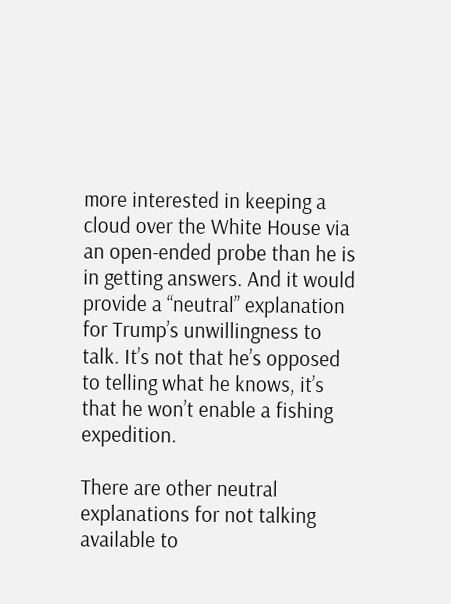more interested in keeping a cloud over the White House via an open-ended probe than he is in getting answers. And it would provide a “neutral” explanation for Trump’s unwillingness to talk. It’s not that he’s opposed to telling what he knows, it’s that he won’t enable a fishing expedition.

There are other neutral explanations for not talking available to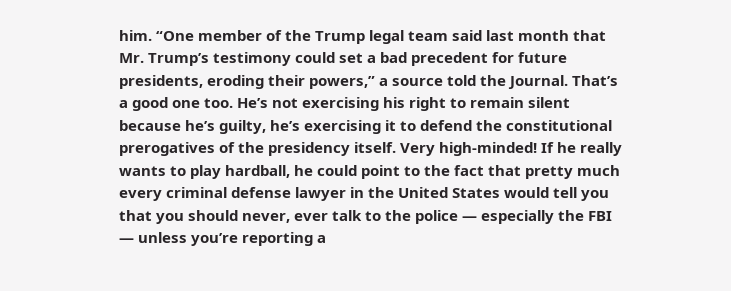him. “One member of the Trump legal team said last month that Mr. Trump’s testimony could set a bad precedent for future presidents, eroding their powers,” a source told the Journal. That’s a good one too. He’s not exercising his right to remain silent because he’s guilty, he’s exercising it to defend the constitutional prerogatives of the presidency itself. Very high-minded! If he really wants to play hardball, he could point to the fact that pretty much every criminal defense lawyer in the United States would tell you that you should never, ever talk to the police — especially the FBI — unless you’re reporting a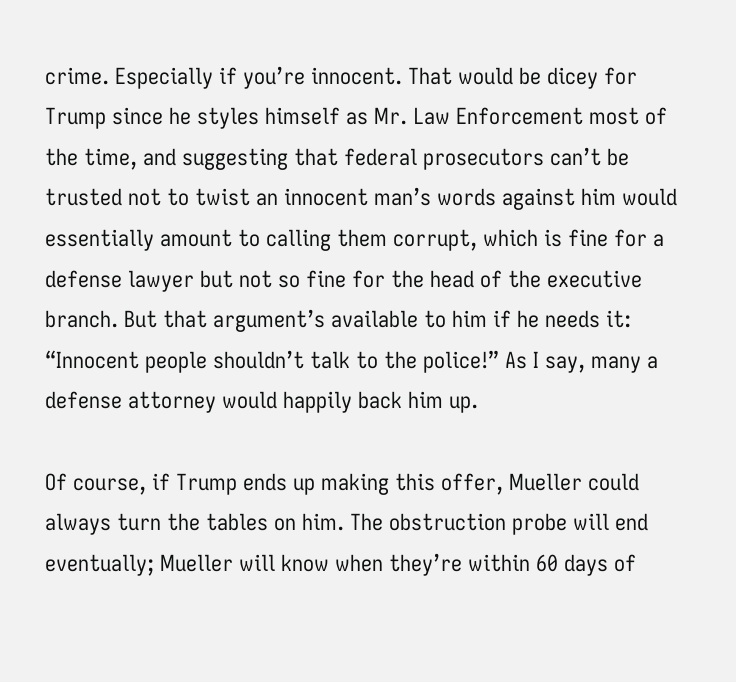crime. Especially if you’re innocent. That would be dicey for Trump since he styles himself as Mr. Law Enforcement most of the time, and suggesting that federal prosecutors can’t be trusted not to twist an innocent man’s words against him would essentially amount to calling them corrupt, which is fine for a defense lawyer but not so fine for the head of the executive branch. But that argument’s available to him if he needs it: “Innocent people shouldn’t talk to the police!” As I say, many a defense attorney would happily back him up.

Of course, if Trump ends up making this offer, Mueller could always turn the tables on him. The obstruction probe will end eventually; Mueller will know when they’re within 60 days of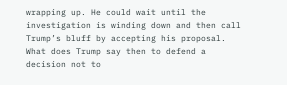wrapping up. He could wait until the investigation is winding down and then call Trump’s bluff by accepting his proposal. What does Trump say then to defend a decision not to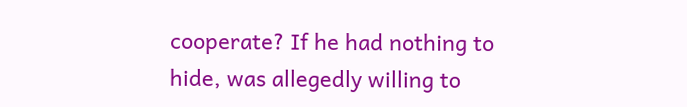cooperate? If he had nothing to hide, was allegedly willing to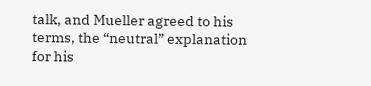talk, and Mueller agreed to his terms, the “neutral” explanation for his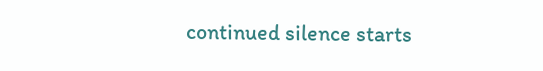continued silence starts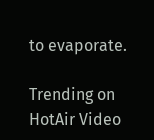to evaporate.

Trending on HotAir Video